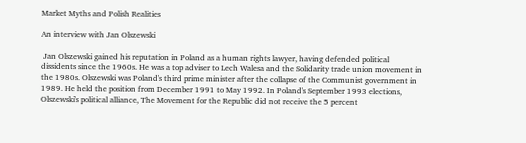Market Myths and Polish Realities

An interview with Jan Olszewski

 Jan Olszewski gained his reputation in Poland as a human rights lawyer, having defended political dissidents since the 1960s. He was a top adviser to Lech Walesa and the Solidarity trade union movement in the 1980s. Olszewski was Poland's third prime minister after the collapse of the Communist government in 1989. He held the position from December 1991 to May 1992. In Poland's September 1993 elections, Olszewski's political alliance, The Movement for the Republic did not receive the 5 percent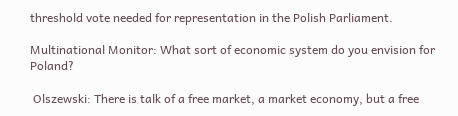threshold vote needed for representation in the Polish Parliament.

Multinational Monitor: What sort of economic system do you envision for Poland?

 Olszewski: There is talk of a free market, a market economy, but a free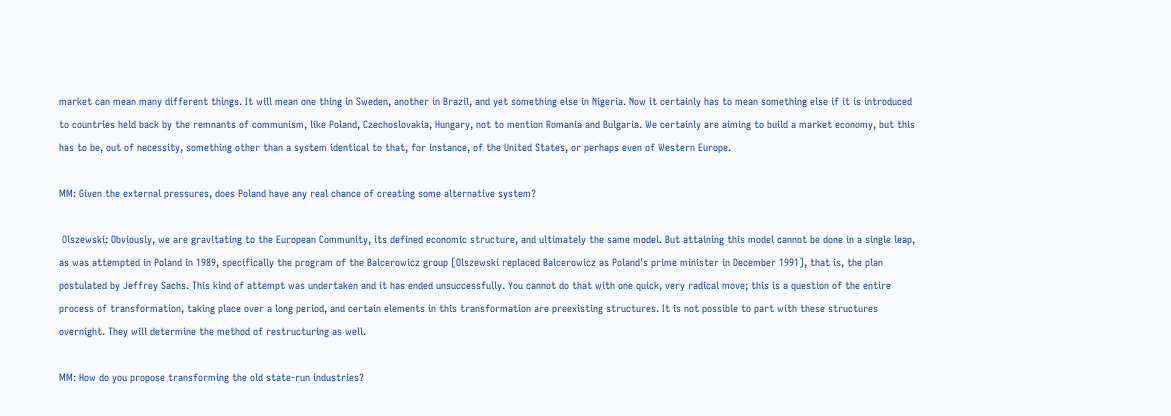market can mean many different things. It will mean one thing in Sweden, another in Brazil, and yet something else in Nigeria. Now it certainly has to mean something else if it is introduced to countries held back by the remnants of communism, like Poland, Czechoslovakia, Hungary, not to mention Romania and Bulgaria. We certainly are aiming to build a market economy, but this has to be, out of necessity, something other than a system identical to that, for instance, of the United States, or perhaps even of Western Europe.

MM: Given the external pressures, does Poland have any real chance of creating some alternative system?

 Olszewski: Obviously, we are gravitating to the European Community, its defined economic structure, and ultimately the same model. But attaining this model cannot be done in a single leap, as was attempted in Poland in 1989, specifically the program of the Balcerowicz group [Olszewski replaced Balcerowicz as Poland's prime minister in December 1991], that is, the plan postulated by Jeffrey Sachs. This kind of attempt was undertaken and it has ended unsuccessfully. You cannot do that with one quick, very radical move; this is a question of the entire process of transformation, taking place over a long period, and certain elements in this transformation are preexisting structures. It is not possible to part with these structures overnight. They will determine the method of restructuring as well.

MM: How do you propose transforming the old state-run industries?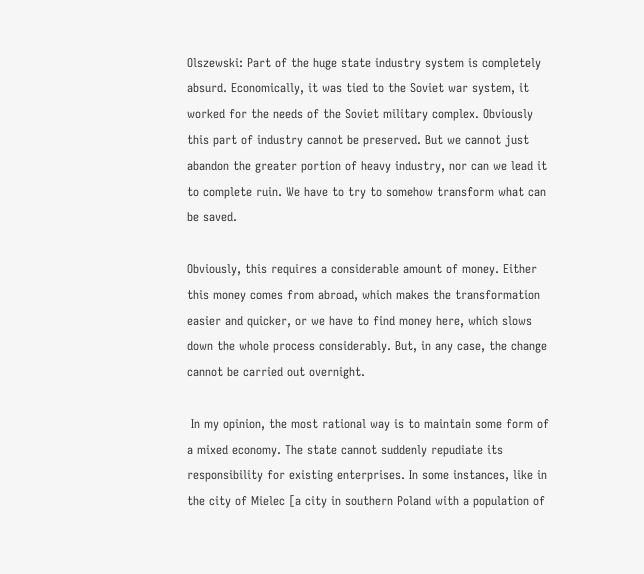Olszewski: Part of the huge state industry system is completely absurd. Economically, it was tied to the Soviet war system, it worked for the needs of the Soviet military complex. Obviously this part of industry cannot be preserved. But we cannot just abandon the greater portion of heavy industry, nor can we lead it to complete ruin. We have to try to somehow transform what can be saved.

Obviously, this requires a considerable amount of money. Either this money comes from abroad, which makes the transformation easier and quicker, or we have to find money here, which slows down the whole process considerably. But, in any case, the change cannot be carried out overnight.

 In my opinion, the most rational way is to maintain some form of a mixed economy. The state cannot suddenly repudiate its responsibility for existing enterprises. In some instances, like in the city of Mielec [a city in southern Poland with a population of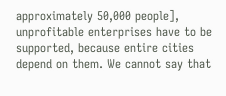approximately 50,000 people], unprofitable enterprises have to be supported, because entire cities depend on them. We cannot say that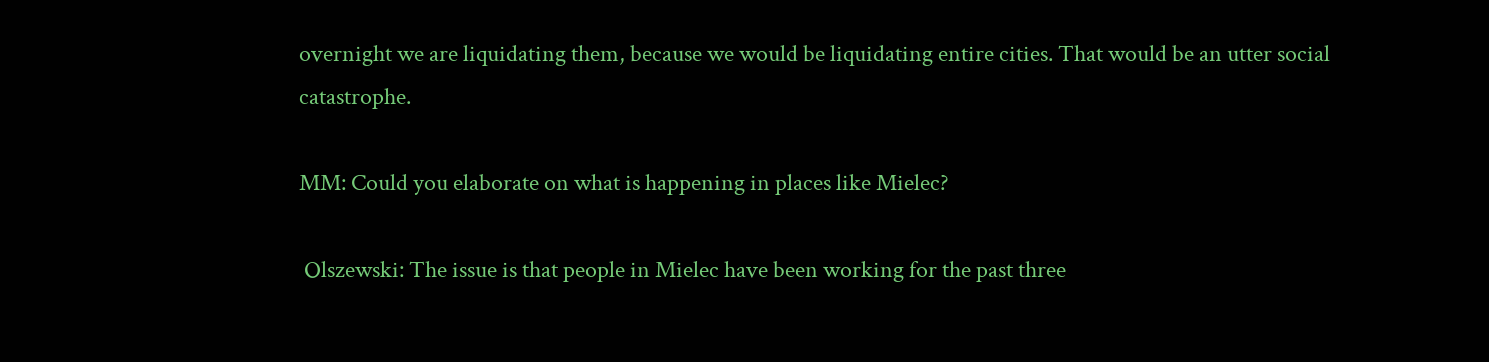overnight we are liquidating them, because we would be liquidating entire cities. That would be an utter social catastrophe.

MM: Could you elaborate on what is happening in places like Mielec?

 Olszewski: The issue is that people in Mielec have been working for the past three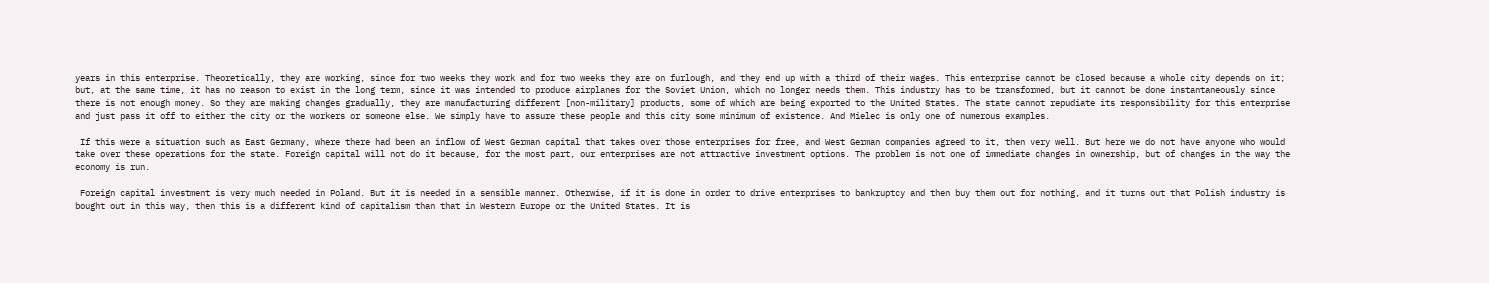years in this enterprise. Theoretically, they are working, since for two weeks they work and for two weeks they are on furlough, and they end up with a third of their wages. This enterprise cannot be closed because a whole city depends on it; but, at the same time, it has no reason to exist in the long term, since it was intended to produce airplanes for the Soviet Union, which no longer needs them. This industry has to be transformed, but it cannot be done instantaneously since there is not enough money. So they are making changes gradually, they are manufacturing different [non-military] products, some of which are being exported to the United States. The state cannot repudiate its responsibility for this enterprise and just pass it off to either the city or the workers or someone else. We simply have to assure these people and this city some minimum of existence. And Mielec is only one of numerous examples.

 If this were a situation such as East Germany, where there had been an inflow of West German capital that takes over those enterprises for free, and West German companies agreed to it, then very well. But here we do not have anyone who would take over these operations for the state. Foreign capital will not do it because, for the most part, our enterprises are not attractive investment options. The problem is not one of immediate changes in ownership, but of changes in the way the economy is run.

 Foreign capital investment is very much needed in Poland. But it is needed in a sensible manner. Otherwise, if it is done in order to drive enterprises to bankruptcy and then buy them out for nothing, and it turns out that Polish industry is bought out in this way, then this is a different kind of capitalism than that in Western Europe or the United States. It is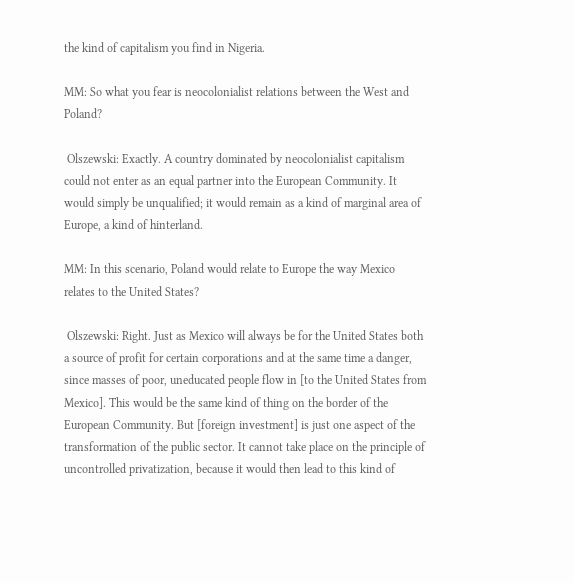the kind of capitalism you find in Nigeria.

MM: So what you fear is neocolonialist relations between the West and Poland?

 Olszewski: Exactly. A country dominated by neocolonialist capitalism could not enter as an equal partner into the European Community. It would simply be unqualified; it would remain as a kind of marginal area of Europe, a kind of hinterland.

MM: In this scenario, Poland would relate to Europe the way Mexico relates to the United States?

 Olszewski: Right. Just as Mexico will always be for the United States both a source of profit for certain corporations and at the same time a danger, since masses of poor, uneducated people flow in [to the United States from Mexico]. This would be the same kind of thing on the border of the European Community. But [foreign investment] is just one aspect of the transformation of the public sector. It cannot take place on the principle of uncontrolled privatization, because it would then lead to this kind of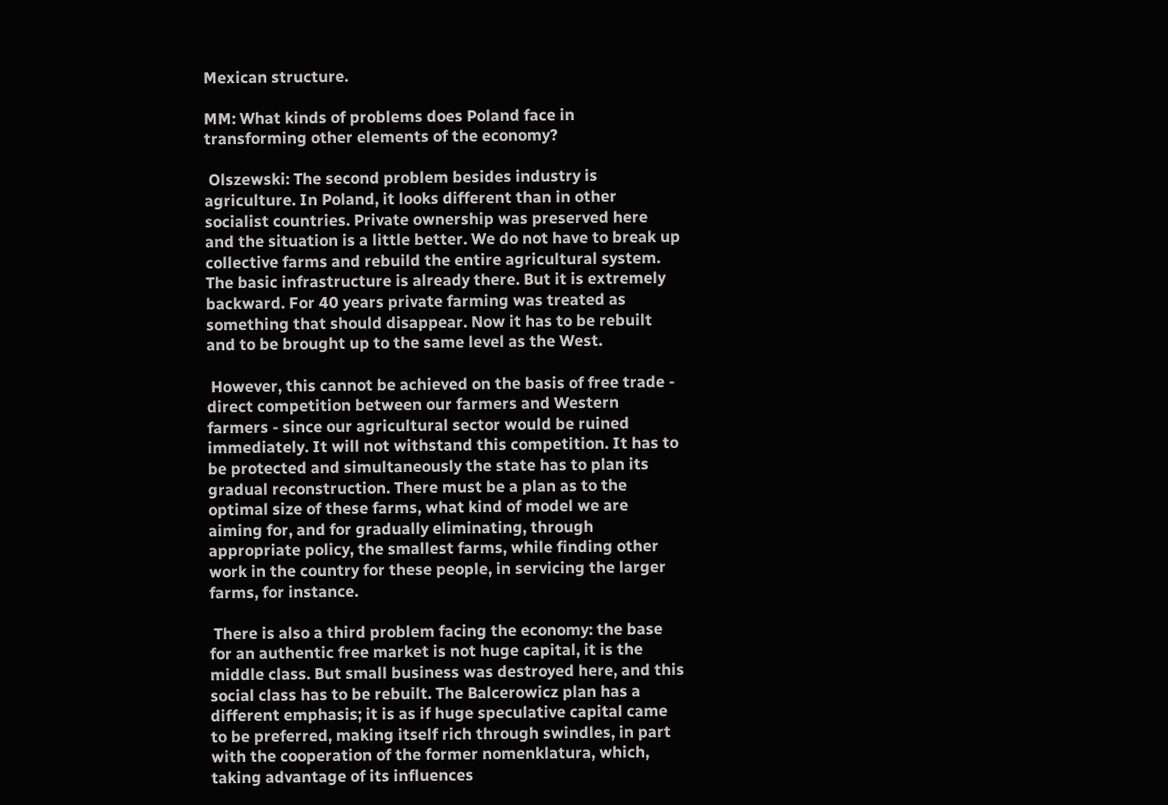Mexican structure.

MM: What kinds of problems does Poland face in transforming other elements of the economy?

 Olszewski: The second problem besides industry is agriculture. In Poland, it looks different than in other socialist countries. Private ownership was preserved here and the situation is a little better. We do not have to break up collective farms and rebuild the entire agricultural system. The basic infrastructure is already there. But it is extremely backward. For 40 years private farming was treated as something that should disappear. Now it has to be rebuilt and to be brought up to the same level as the West.

 However, this cannot be achieved on the basis of free trade - direct competition between our farmers and Western farmers - since our agricultural sector would be ruined immediately. It will not withstand this competition. It has to be protected and simultaneously the state has to plan its gradual reconstruction. There must be a plan as to the optimal size of these farms, what kind of model we are aiming for, and for gradually eliminating, through appropriate policy, the smallest farms, while finding other work in the country for these people, in servicing the larger farms, for instance.

 There is also a third problem facing the economy: the base for an authentic free market is not huge capital, it is the middle class. But small business was destroyed here, and this social class has to be rebuilt. The Balcerowicz plan has a different emphasis; it is as if huge speculative capital came to be preferred, making itself rich through swindles, in part with the cooperation of the former nomenklatura, which, taking advantage of its influences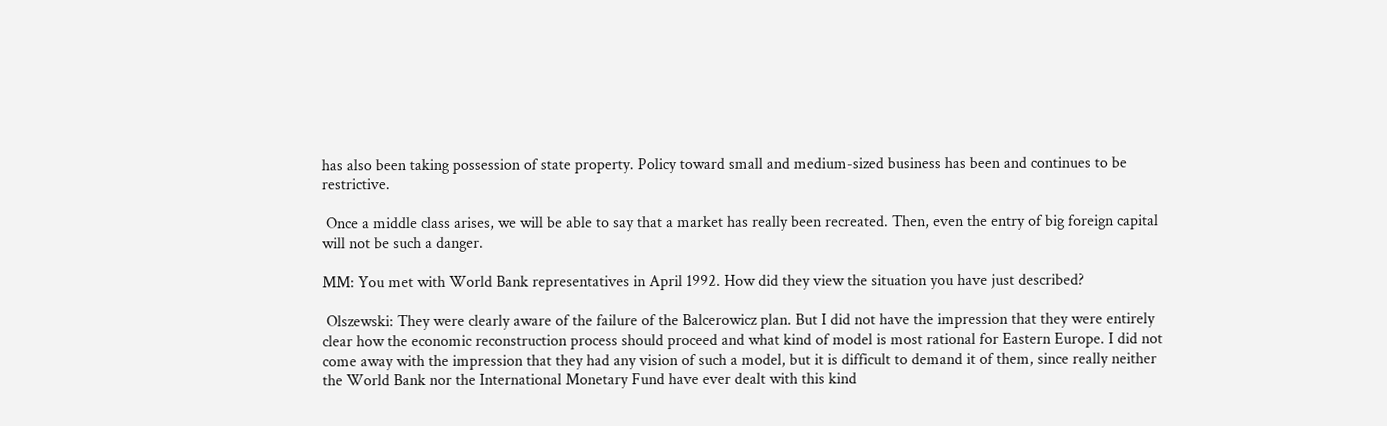has also been taking possession of state property. Policy toward small and medium-sized business has been and continues to be restrictive.

 Once a middle class arises, we will be able to say that a market has really been recreated. Then, even the entry of big foreign capital will not be such a danger.

MM: You met with World Bank representatives in April 1992. How did they view the situation you have just described?

 Olszewski: They were clearly aware of the failure of the Balcerowicz plan. But I did not have the impression that they were entirely clear how the economic reconstruction process should proceed and what kind of model is most rational for Eastern Europe. I did not come away with the impression that they had any vision of such a model, but it is difficult to demand it of them, since really neither the World Bank nor the International Monetary Fund have ever dealt with this kind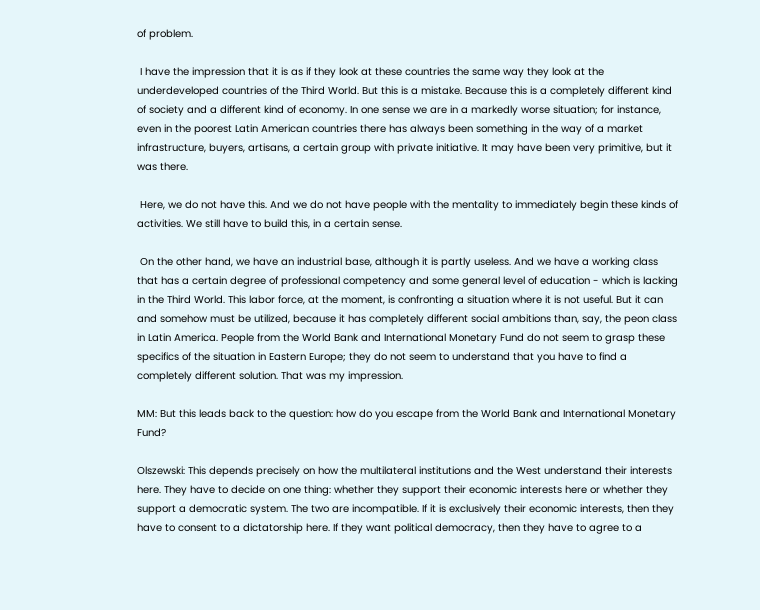of problem.

 I have the impression that it is as if they look at these countries the same way they look at the underdeveloped countries of the Third World. But this is a mistake. Because this is a completely different kind of society and a different kind of economy. In one sense we are in a markedly worse situation; for instance, even in the poorest Latin American countries there has always been something in the way of a market infrastructure, buyers, artisans, a certain group with private initiative. It may have been very primitive, but it was there.

 Here, we do not have this. And we do not have people with the mentality to immediately begin these kinds of activities. We still have to build this, in a certain sense.

 On the other hand, we have an industrial base, although it is partly useless. And we have a working class that has a certain degree of professional competency and some general level of education - which is lacking in the Third World. This labor force, at the moment, is confronting a situation where it is not useful. But it can and somehow must be utilized, because it has completely different social ambitions than, say, the peon class in Latin America. People from the World Bank and International Monetary Fund do not seem to grasp these specifics of the situation in Eastern Europe; they do not seem to understand that you have to find a completely different solution. That was my impression.

MM: But this leads back to the question: how do you escape from the World Bank and International Monetary Fund?

Olszewski: This depends precisely on how the multilateral institutions and the West understand their interests here. They have to decide on one thing: whether they support their economic interests here or whether they support a democratic system. The two are incompatible. If it is exclusively their economic interests, then they have to consent to a dictatorship here. If they want political democracy, then they have to agree to a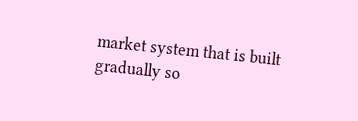market system that is built gradually so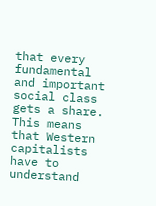that every fundamental and important social class gets a share. This means that Western capitalists have to understand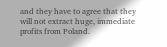and they have to agree that they will not extract huge, immediate profits from Poland.